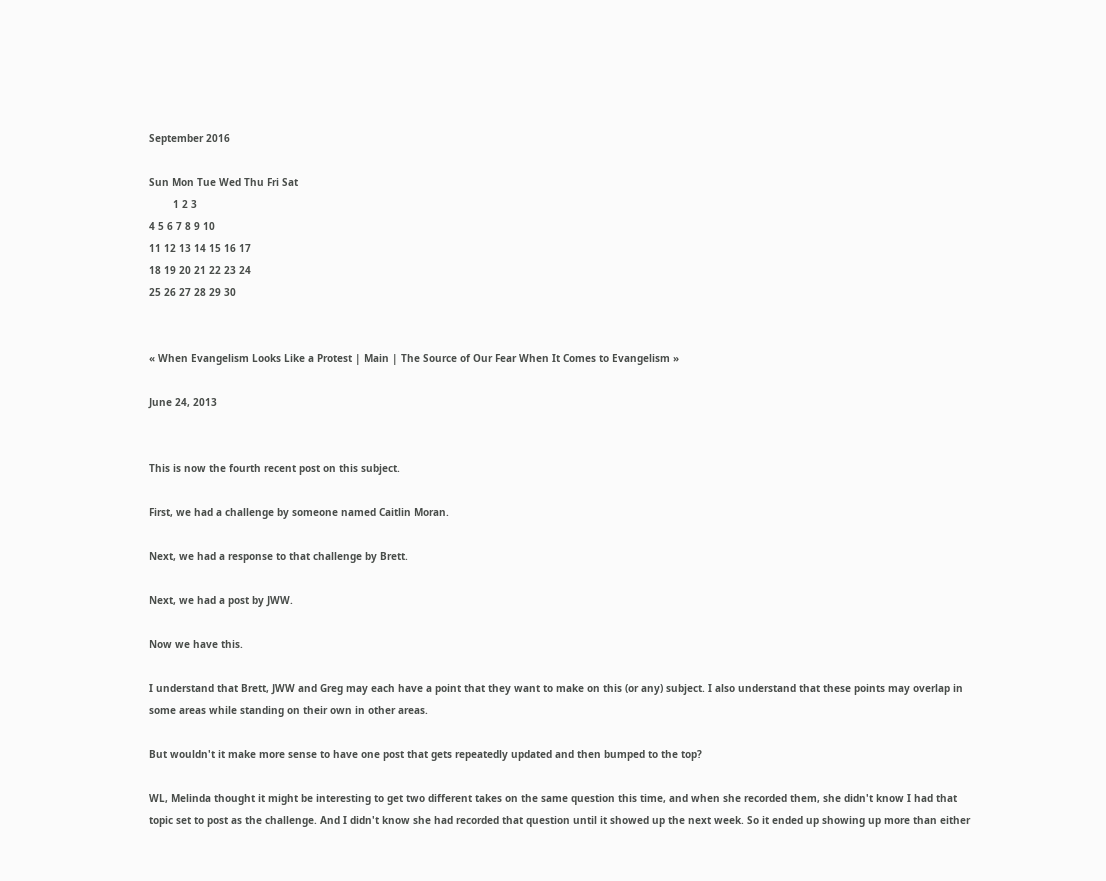September 2016

Sun Mon Tue Wed Thu Fri Sat
        1 2 3
4 5 6 7 8 9 10
11 12 13 14 15 16 17
18 19 20 21 22 23 24
25 26 27 28 29 30


« When Evangelism Looks Like a Protest | Main | The Source of Our Fear When It Comes to Evangelism »

June 24, 2013


This is now the fourth recent post on this subject.

First, we had a challenge by someone named Caitlin Moran.

Next, we had a response to that challenge by Brett.

Next, we had a post by JWW.

Now we have this.

I understand that Brett, JWW and Greg may each have a point that they want to make on this (or any) subject. I also understand that these points may overlap in some areas while standing on their own in other areas.

But wouldn't it make more sense to have one post that gets repeatedly updated and then bumped to the top?

WL, Melinda thought it might be interesting to get two different takes on the same question this time, and when she recorded them, she didn't know I had that topic set to post as the challenge. And I didn't know she had recorded that question until it showed up the next week. So it ended up showing up more than either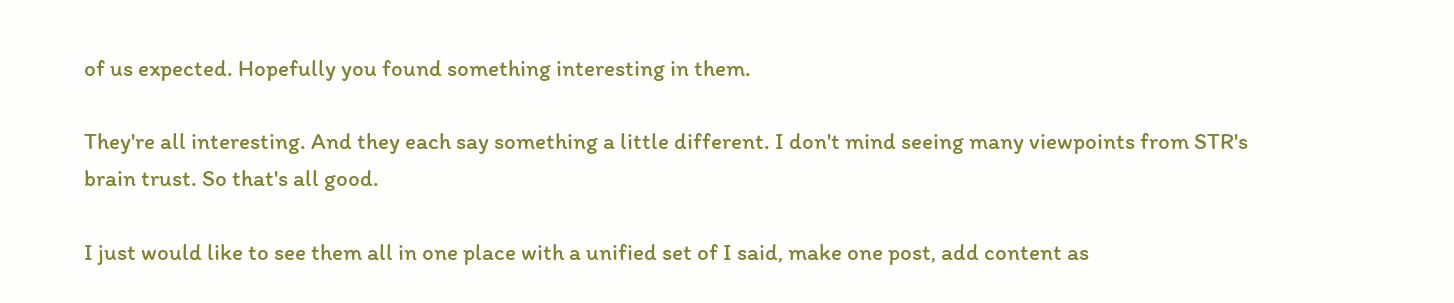of us expected. Hopefully you found something interesting in them.

They're all interesting. And they each say something a little different. I don't mind seeing many viewpoints from STR's brain trust. So that's all good.

I just would like to see them all in one place with a unified set of I said, make one post, add content as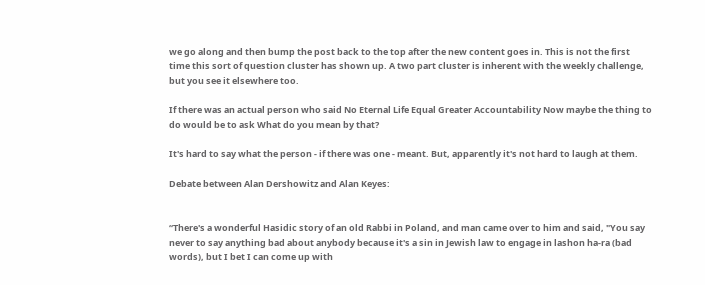we go along and then bump the post back to the top after the new content goes in. This is not the first time this sort of question cluster has shown up. A two part cluster is inherent with the weekly challenge, but you see it elsewhere too.

If there was an actual person who said No Eternal Life Equal Greater Accountability Now maybe the thing to do would be to ask What do you mean by that?

It's hard to say what the person - if there was one - meant. But, apparently it's not hard to laugh at them.

Debate between Alan Dershowitz and Alan Keyes:


“There's a wonderful Hasidic story of an old Rabbi in Poland, and man came over to him and said, "You say never to say anything bad about anybody because it's a sin in Jewish law to engage in lashon ha-ra (bad words), but I bet I can come up with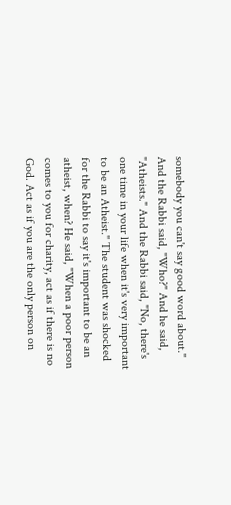somebody you can't say good word about." And the Rabbi said, "Who?" And he said, "Atheists." And the Rabbi said, "No, there's one time in your life when it's very important to be an Atheist." The student was shocked for the Rabbi to say it's important to be an atheist, when? He said, "When a poor person comes to you for charity, act as if there is no God. Act as if you are the only person on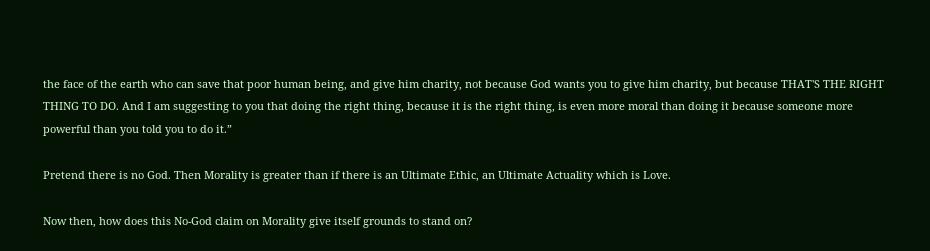the face of the earth who can save that poor human being, and give him charity, not because God wants you to give him charity, but because THAT'S THE RIGHT THING TO DO. And I am suggesting to you that doing the right thing, because it is the right thing, is even more moral than doing it because someone more powerful than you told you to do it.”

Pretend there is no God. Then Morality is greater than if there is an Ultimate Ethic, an Ultimate Actuality which is Love.

Now then, how does this No-God claim on Morality give itself grounds to stand on?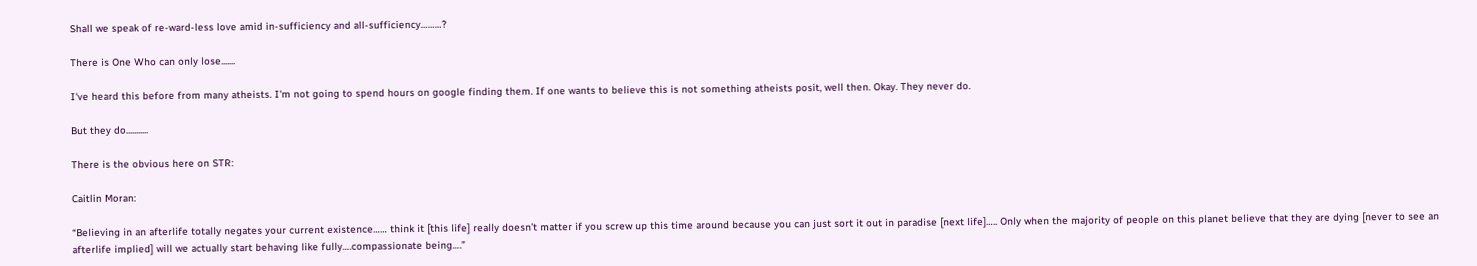Shall we speak of re-ward-less love amid in-sufficiency and all-sufficiency………?

There is One Who can only lose.......

I've heard this before from many atheists. I'm not going to spend hours on google finding them. If one wants to believe this is not something atheists posit, well then. Okay. They never do.

But they do...........

There is the obvious here on STR:

Caitlin Moran:

“Believing in an afterlife totally negates your current existence…… think it [this life] really doesn’t matter if you screw up this time around because you can just sort it out in paradise [next life]….. Only when the majority of people on this planet believe that they are dying [never to see an afterlife implied] will we actually start behaving like fully….compassionate being….”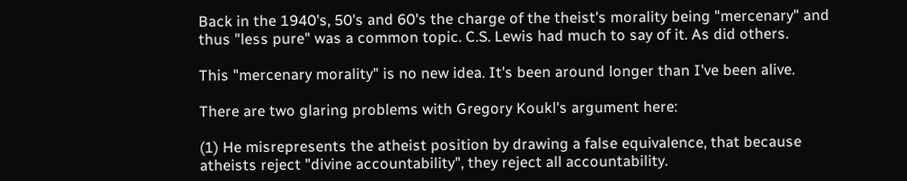Back in the 1940's, 50's and 60's the charge of the theist's morality being "mercenary" and thus "less pure" was a common topic. C.S. Lewis had much to say of it. As did others.

This "mercenary morality" is no new idea. It's been around longer than I've been alive.

There are two glaring problems with Gregory Koukl's argument here:

(1) He misrepresents the atheist position by drawing a false equivalence, that because atheists reject "divine accountability", they reject all accountability.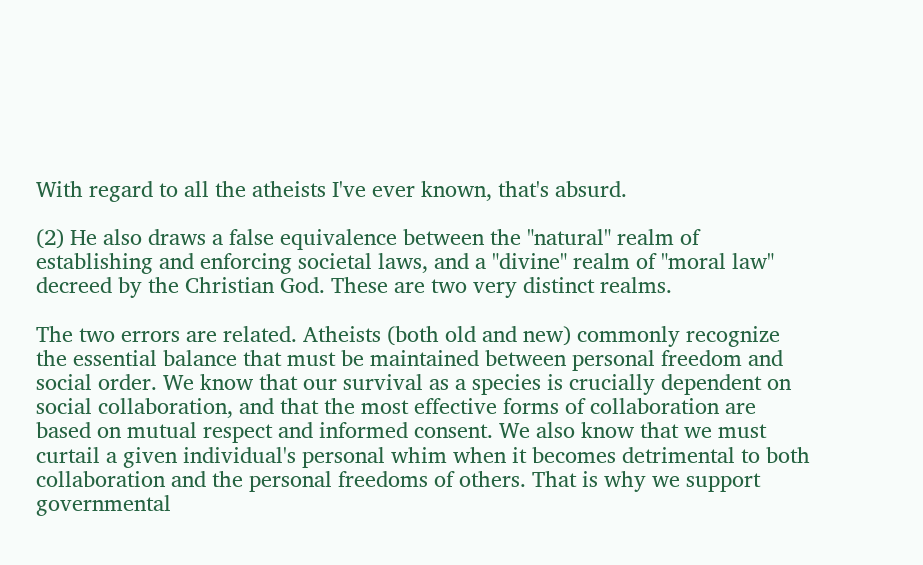With regard to all the atheists I've ever known, that's absurd.

(2) He also draws a false equivalence between the "natural" realm of establishing and enforcing societal laws, and a "divine" realm of "moral law" decreed by the Christian God. These are two very distinct realms.

The two errors are related. Atheists (both old and new) commonly recognize the essential balance that must be maintained between personal freedom and social order. We know that our survival as a species is crucially dependent on social collaboration, and that the most effective forms of collaboration are based on mutual respect and informed consent. We also know that we must curtail a given individual's personal whim when it becomes detrimental to both collaboration and the personal freedoms of others. That is why we support governmental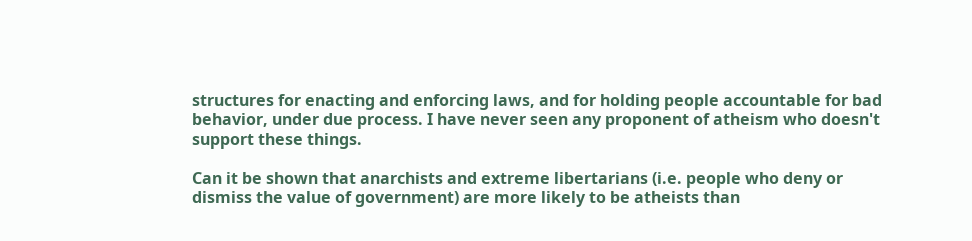structures for enacting and enforcing laws, and for holding people accountable for bad behavior, under due process. I have never seen any proponent of atheism who doesn't support these things.

Can it be shown that anarchists and extreme libertarians (i.e. people who deny or dismiss the value of government) are more likely to be atheists than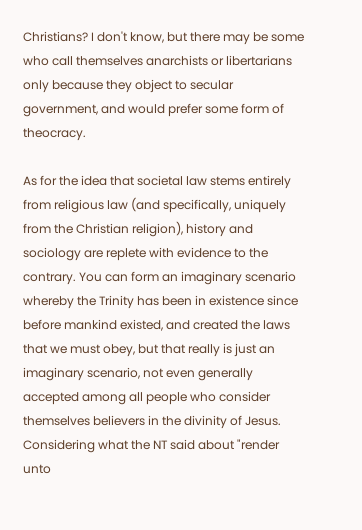Christians? I don't know, but there may be some who call themselves anarchists or libertarians only because they object to secular government, and would prefer some form of theocracy.

As for the idea that societal law stems entirely from religious law (and specifically, uniquely from the Christian religion), history and sociology are replete with evidence to the contrary. You can form an imaginary scenario whereby the Trinity has been in existence since before mankind existed, and created the laws that we must obey, but that really is just an imaginary scenario, not even generally accepted among all people who consider themselves believers in the divinity of Jesus. Considering what the NT said about "render unto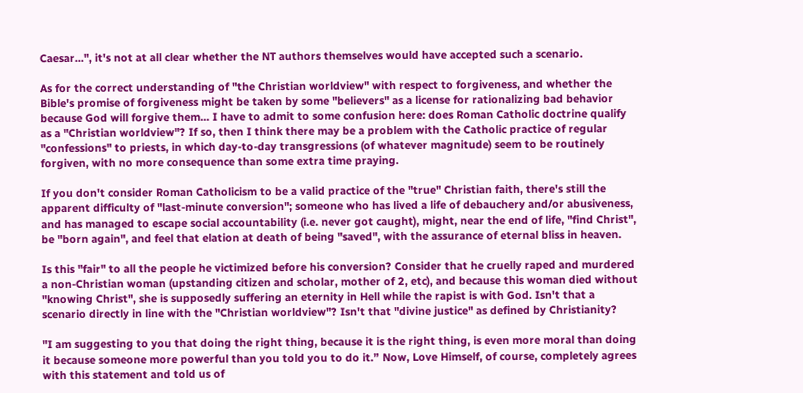Caesar...", it's not at all clear whether the NT authors themselves would have accepted such a scenario.

As for the correct understanding of "the Christian worldview" with respect to forgiveness, and whether the Bible's promise of forgiveness might be taken by some "believers" as a license for rationalizing bad behavior because God will forgive them... I have to admit to some confusion here: does Roman Catholic doctrine qualify as a "Christian worldview"? If so, then I think there may be a problem with the Catholic practice of regular "confessions" to priests, in which day-to-day transgressions (of whatever magnitude) seem to be routinely forgiven, with no more consequence than some extra time praying.

If you don't consider Roman Catholicism to be a valid practice of the "true" Christian faith, there's still the apparent difficulty of "last-minute conversion"; someone who has lived a life of debauchery and/or abusiveness, and has managed to escape social accountability (i.e. never got caught), might, near the end of life, "find Christ", be "born again", and feel that elation at death of being "saved", with the assurance of eternal bliss in heaven.

Is this "fair" to all the people he victimized before his conversion? Consider that he cruelly raped and murdered a non-Christian woman (upstanding citizen and scholar, mother of 2, etc), and because this woman died without "knowing Christ", she is supposedly suffering an eternity in Hell while the rapist is with God. Isn't that a scenario directly in line with the "Christian worldview"? Isn't that "divine justice" as defined by Christianity?

"I am suggesting to you that doing the right thing, because it is the right thing, is even more moral than doing it because someone more powerful than you told you to do it.” Now, Love Himself, of course, completely agrees with this statement and told us of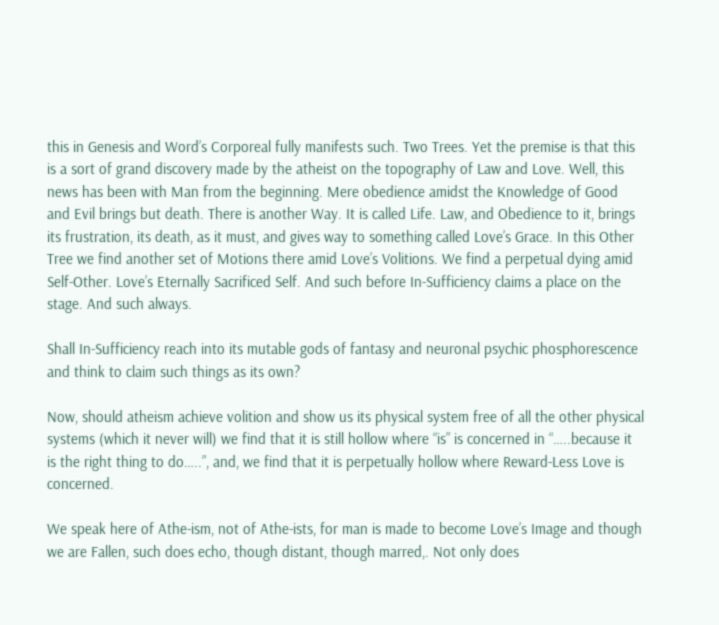this in Genesis and Word’s Corporeal fully manifests such. Two Trees. Yet the premise is that this is a sort of grand discovery made by the atheist on the topography of Law and Love. Well, this news has been with Man from the beginning. Mere obedience amidst the Knowledge of Good and Evil brings but death. There is another Way. It is called Life. Law, and Obedience to it, brings its frustration, its death, as it must, and gives way to something called Love’s Grace. In this Other Tree we find another set of Motions there amid Love’s Volitions. We find a perpetual dying amid Self-Other. Love’s Eternally Sacrificed Self. And such before In-Sufficiency claims a place on the stage. And such always.

Shall In-Sufficiency reach into its mutable gods of fantasy and neuronal psychic phosphorescence and think to claim such things as its own?

Now, should atheism achieve volition and show us its physical system free of all the other physical systems (which it never will) we find that it is still hollow where “is” is concerned in “…..because it is the right thing to do…..”, and, we find that it is perpetually hollow where Reward-Less Love is concerned.

We speak here of Athe-ism, not of Athe-ists, for man is made to become Love’s Image and though we are Fallen, such does echo, though distant, though marred,. Not only does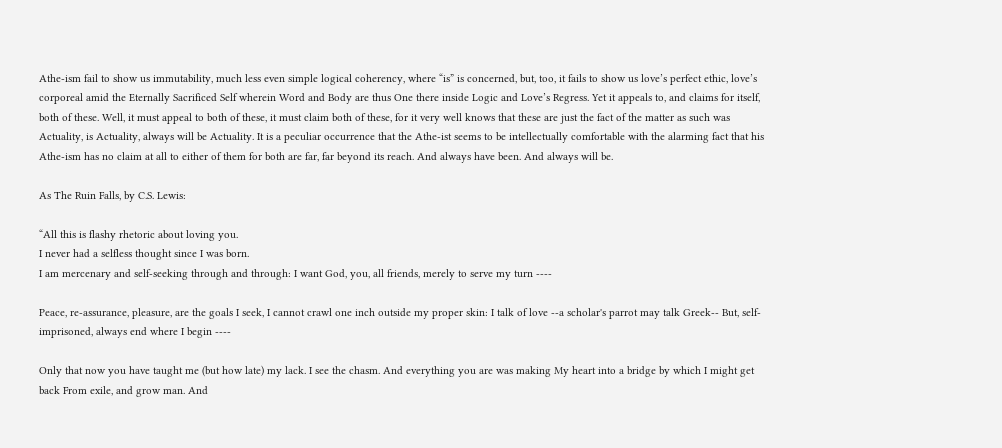Athe-ism fail to show us immutability, much less even simple logical coherency, where “is” is concerned, but, too, it fails to show us love’s perfect ethic, love’s corporeal amid the Eternally Sacrificed Self wherein Word and Body are thus One there inside Logic and Love’s Regress. Yet it appeals to, and claims for itself, both of these. Well, it must appeal to both of these, it must claim both of these, for it very well knows that these are just the fact of the matter as such was Actuality, is Actuality, always will be Actuality. It is a peculiar occurrence that the Athe-ist seems to be intellectually comfortable with the alarming fact that his Athe-ism has no claim at all to either of them for both are far, far beyond its reach. And always have been. And always will be.

As The Ruin Falls, by C.S. Lewis:

“All this is flashy rhetoric about loving you.
I never had a selfless thought since I was born.
I am mercenary and self-seeking through and through: I want God, you, all friends, merely to serve my turn ----

Peace, re-assurance, pleasure, are the goals I seek, I cannot crawl one inch outside my proper skin: I talk of love --a scholar's parrot may talk Greek-- But, self-imprisoned, always end where I begin ----

Only that now you have taught me (but how late) my lack. I see the chasm. And everything you are was making My heart into a bridge by which I might get back From exile, and grow man. And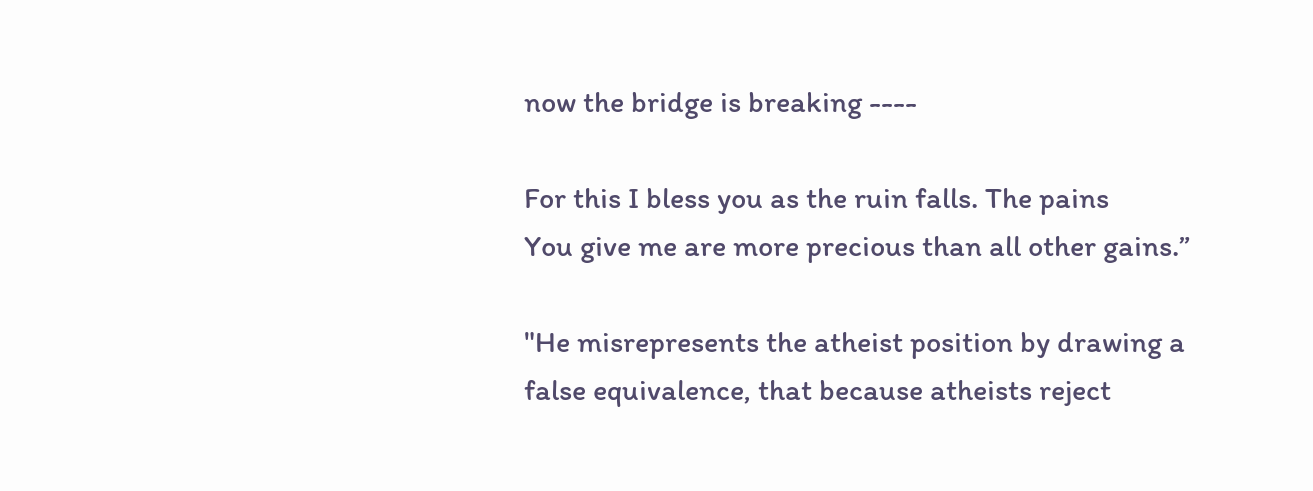now the bridge is breaking ----

For this I bless you as the ruin falls. The pains
You give me are more precious than all other gains.”

"He misrepresents the atheist position by drawing a false equivalence, that because atheists reject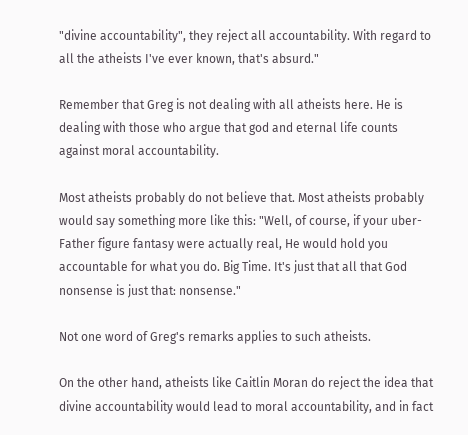"divine accountability", they reject all accountability. With regard to all the atheists I've ever known, that's absurd."

Remember that Greg is not dealing with all atheists here. He is dealing with those who argue that god and eternal life counts against moral accountability.

Most atheists probably do not believe that. Most atheists probably would say something more like this: "Well, of course, if your uber-Father figure fantasy were actually real, He would hold you accountable for what you do. Big Time. It's just that all that God nonsense is just that: nonsense."

Not one word of Greg's remarks applies to such atheists.

On the other hand, atheists like Caitlin Moran do reject the idea that divine accountability would lead to moral accountability, and in fact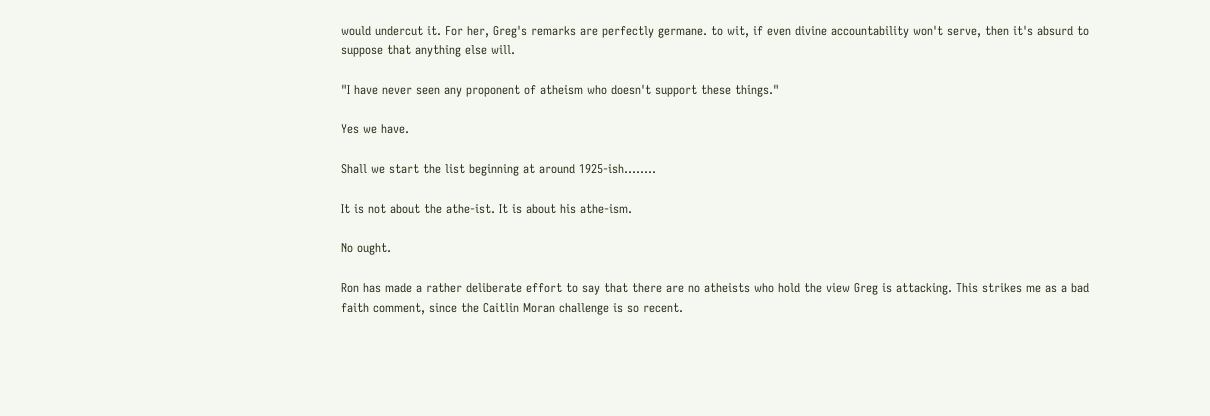would undercut it. For her, Greg's remarks are perfectly germane. to wit, if even divine accountability won't serve, then it's absurd to suppose that anything else will.

"I have never seen any proponent of atheism who doesn't support these things."

Yes we have.

Shall we start the list beginning at around 1925-ish........

It is not about the athe-ist. It is about his athe-ism.

No ought.

Ron has made a rather deliberate effort to say that there are no atheists who hold the view Greg is attacking. This strikes me as a bad faith comment, since the Caitlin Moran challenge is so recent.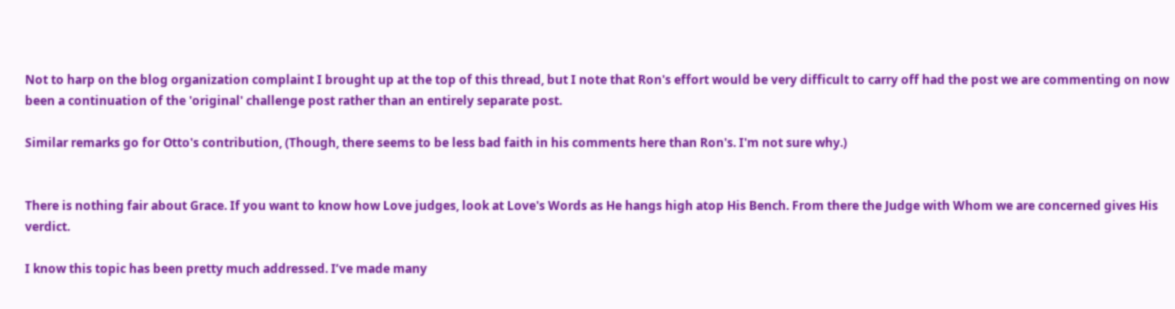Not to harp on the blog organization complaint I brought up at the top of this thread, but I note that Ron's effort would be very difficult to carry off had the post we are commenting on now been a continuation of the 'original' challenge post rather than an entirely separate post.

Similar remarks go for Otto's contribution, (Though, there seems to be less bad faith in his comments here than Ron's. I'm not sure why.)


There is nothing fair about Grace. If you want to know how Love judges, look at Love's Words as He hangs high atop His Bench. From there the Judge with Whom we are concerned gives His verdict.

I know this topic has been pretty much addressed. I’ve made many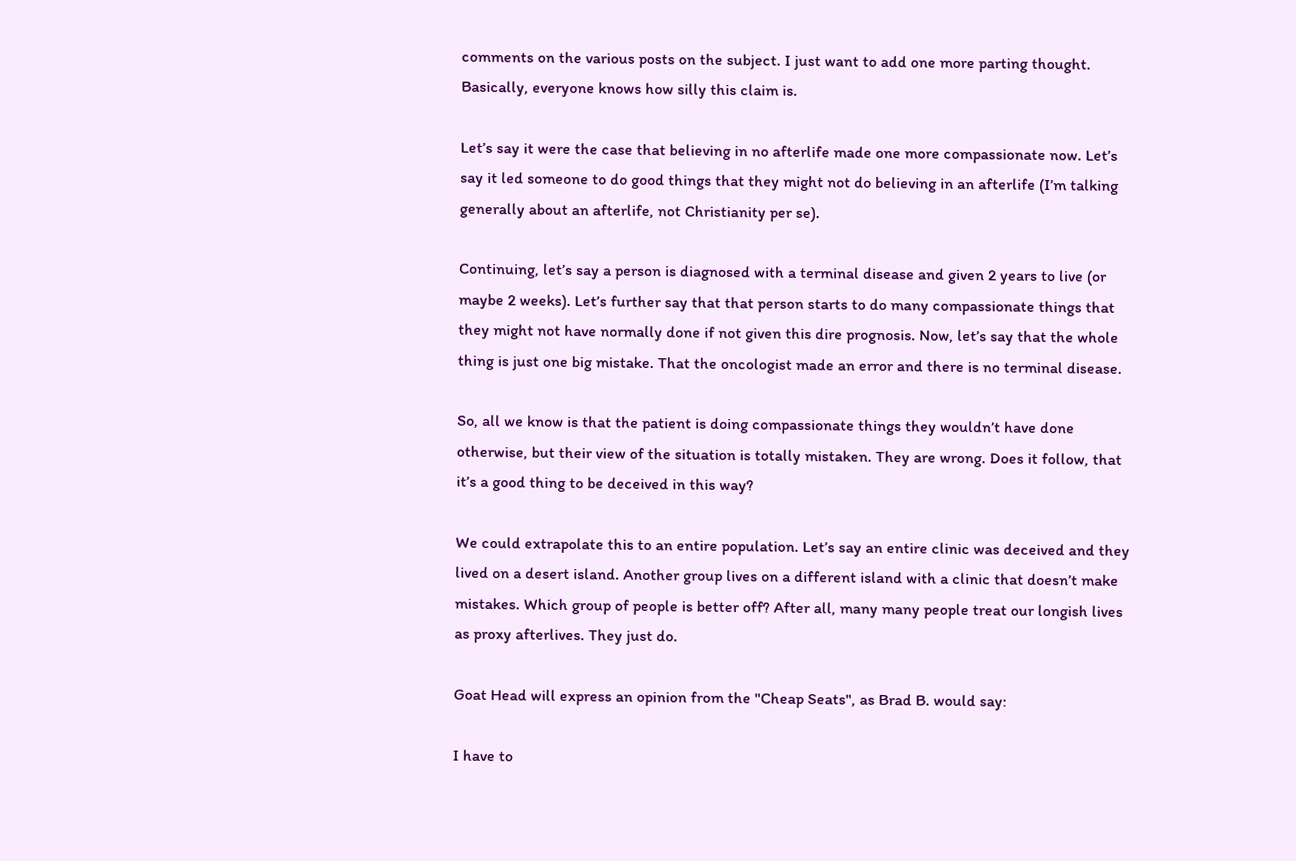comments on the various posts on the subject. I just want to add one more parting thought. Basically, everyone knows how silly this claim is.

Let’s say it were the case that believing in no afterlife made one more compassionate now. Let’s say it led someone to do good things that they might not do believing in an afterlife (I’m talking generally about an afterlife, not Christianity per se).

Continuing, let’s say a person is diagnosed with a terminal disease and given 2 years to live (or maybe 2 weeks). Let’s further say that that person starts to do many compassionate things that they might not have normally done if not given this dire prognosis. Now, let’s say that the whole thing is just one big mistake. That the oncologist made an error and there is no terminal disease.

So, all we know is that the patient is doing compassionate things they wouldn’t have done otherwise, but their view of the situation is totally mistaken. They are wrong. Does it follow, that it’s a good thing to be deceived in this way?

We could extrapolate this to an entire population. Let’s say an entire clinic was deceived and they lived on a desert island. Another group lives on a different island with a clinic that doesn’t make mistakes. Which group of people is better off? After all, many many people treat our longish lives as proxy afterlives. They just do.

Goat Head will express an opinion from the "Cheap Seats", as Brad B. would say:

I have to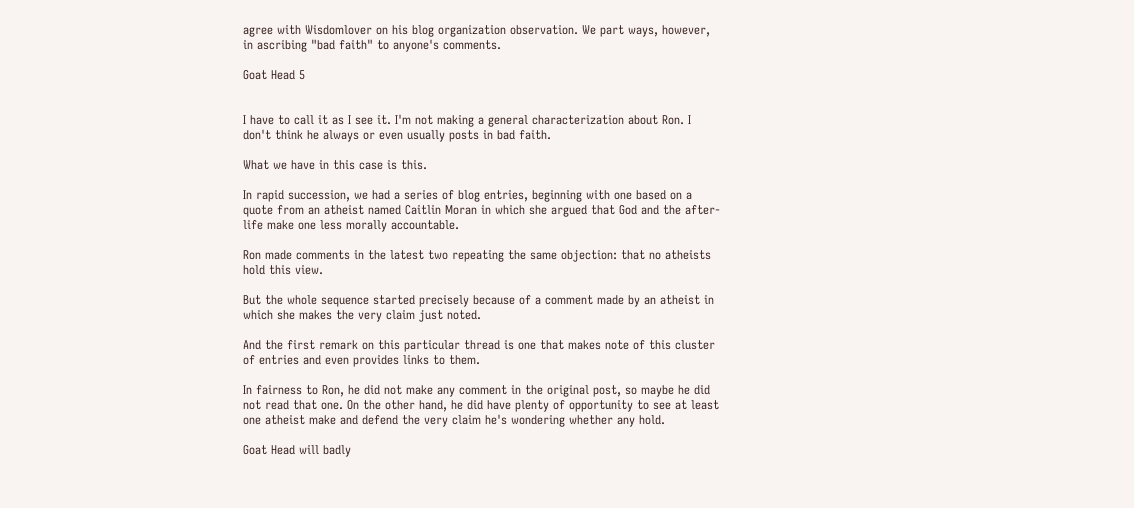agree with Wisdomlover on his blog organization observation. We part ways, however, in ascribing "bad faith" to anyone's comments.

Goat Head 5


I have to call it as I see it. I'm not making a general characterization about Ron. I don't think he always or even usually posts in bad faith.

What we have in this case is this.

In rapid succession, we had a series of blog entries, beginning with one based on a quote from an atheist named Caitlin Moran in which she argued that God and the after-life make one less morally accountable.

Ron made comments in the latest two repeating the same objection: that no atheists hold this view.

But the whole sequence started precisely because of a comment made by an atheist in which she makes the very claim just noted.

And the first remark on this particular thread is one that makes note of this cluster of entries and even provides links to them.

In fairness to Ron, he did not make any comment in the original post, so maybe he did not read that one. On the other hand, he did have plenty of opportunity to see at least one atheist make and defend the very claim he's wondering whether any hold.

Goat Head will badly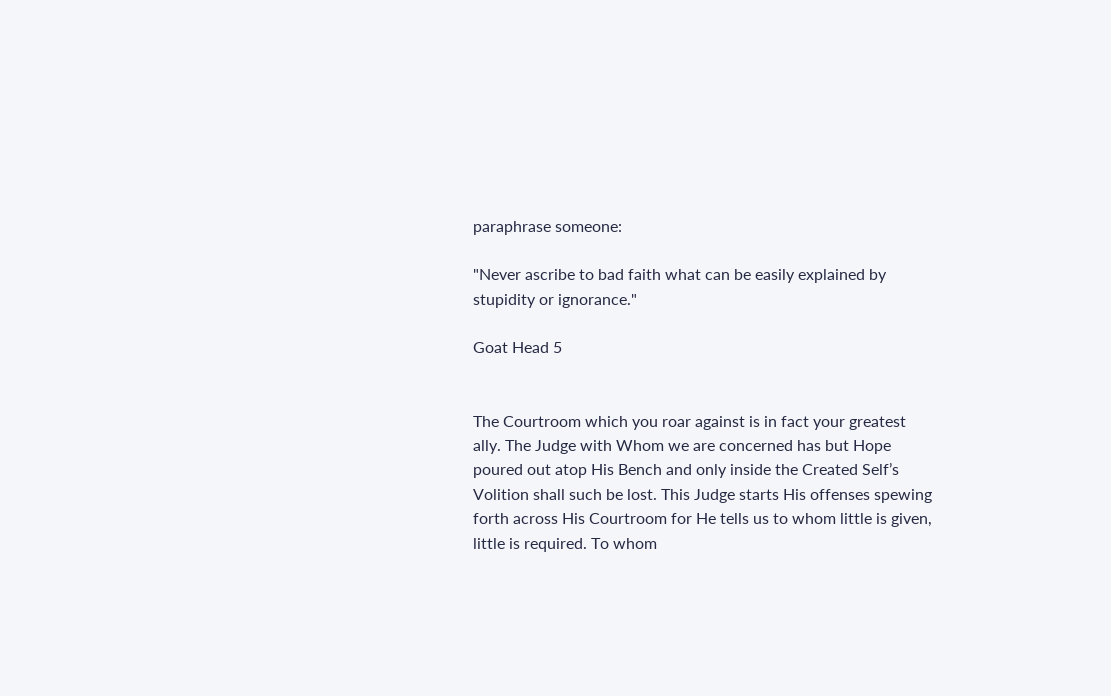paraphrase someone:

"Never ascribe to bad faith what can be easily explained by stupidity or ignorance."

Goat Head 5


The Courtroom which you roar against is in fact your greatest ally. The Judge with Whom we are concerned has but Hope poured out atop His Bench and only inside the Created Self’s Volition shall such be lost. This Judge starts His offenses spewing forth across His Courtroom for He tells us to whom little is given, little is required. To whom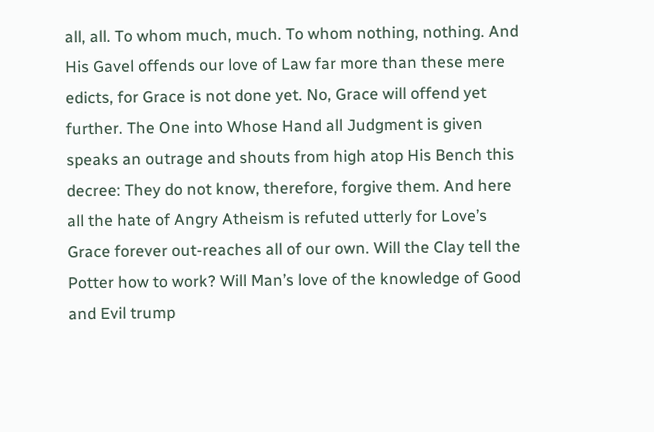all, all. To whom much, much. To whom nothing, nothing. And His Gavel offends our love of Law far more than these mere edicts, for Grace is not done yet. No, Grace will offend yet further. The One into Whose Hand all Judgment is given speaks an outrage and shouts from high atop His Bench this decree: They do not know, therefore, forgive them. And here all the hate of Angry Atheism is refuted utterly for Love’s Grace forever out-reaches all of our own. Will the Clay tell the Potter how to work? Will Man’s love of the knowledge of Good and Evil trump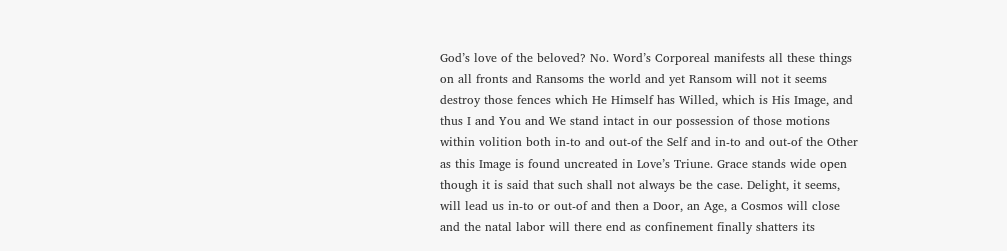God’s love of the beloved? No. Word’s Corporeal manifests all these things on all fronts and Ransoms the world and yet Ransom will not it seems destroy those fences which He Himself has Willed, which is His Image, and thus I and You and We stand intact in our possession of those motions within volition both in-to and out-of the Self and in-to and out-of the Other as this Image is found uncreated in Love’s Triune. Grace stands wide open though it is said that such shall not always be the case. Delight, it seems, will lead us in-to or out-of and then a Door, an Age, a Cosmos will close and the natal labor will there end as confinement finally shatters its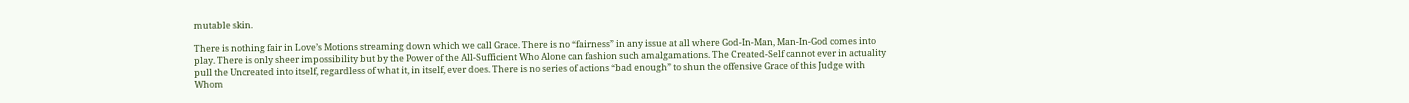mutable skin.

There is nothing fair in Love’s Motions streaming down which we call Grace. There is no “fairness” in any issue at all where God-In-Man, Man-In-God comes into play. There is only sheer impossibility but by the Power of the All-Sufficient Who Alone can fashion such amalgamations. The Created-Self cannot ever in actuality pull the Uncreated into itself, regardless of what it, in itself, ever does. There is no series of actions “bad enough” to shun the offensive Grace of this Judge with Whom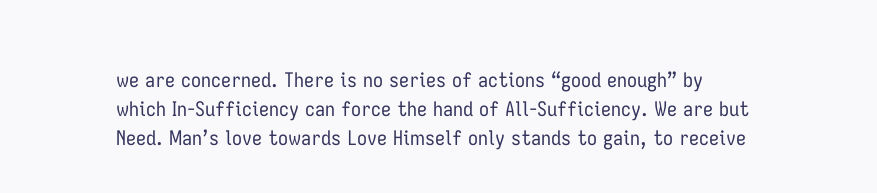we are concerned. There is no series of actions “good enough” by which In-Sufficiency can force the hand of All-Sufficiency. We are but Need. Man’s love towards Love Himself only stands to gain, to receive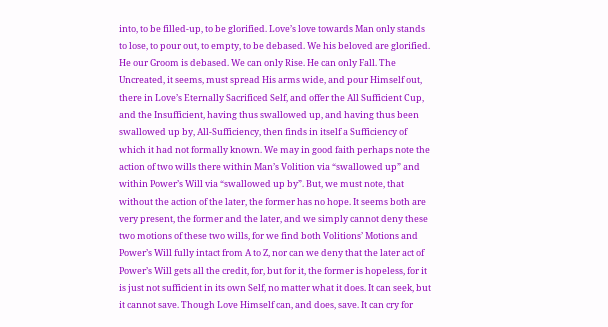into, to be filled-up, to be glorified. Love’s love towards Man only stands to lose, to pour out, to empty, to be debased. We his beloved are glorified. He our Groom is debased. We can only Rise. He can only Fall. The Uncreated, it seems, must spread His arms wide, and pour Himself out, there in Love’s Eternally Sacrificed Self, and offer the All Sufficient Cup, and the Insufficient, having thus swallowed up, and having thus been swallowed up by, All-Sufficiency, then finds in itself a Sufficiency of which it had not formally known. We may in good faith perhaps note the action of two wills there within Man’s Volition via “swallowed up” and within Power’s Will via “swallowed up by”. But, we must note, that without the action of the later, the former has no hope. It seems both are very present, the former and the later, and we simply cannot deny these two motions of these two wills, for we find both Volitions’ Motions and Power’s Will fully intact from A to Z, nor can we deny that the later act of Power’s Will gets all the credit, for, but for it, the former is hopeless, for it is just not sufficient in its own Self, no matter what it does. It can seek, but it cannot save. Though Love Himself can, and does, save. It can cry for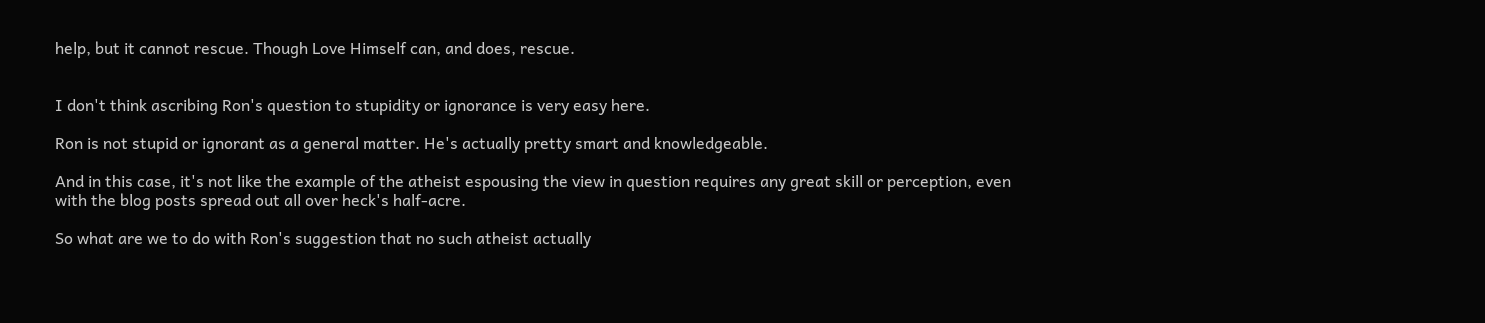help, but it cannot rescue. Though Love Himself can, and does, rescue.


I don't think ascribing Ron's question to stupidity or ignorance is very easy here.

Ron is not stupid or ignorant as a general matter. He's actually pretty smart and knowledgeable.

And in this case, it's not like the example of the atheist espousing the view in question requires any great skill or perception, even with the blog posts spread out all over heck's half-acre.

So what are we to do with Ron's suggestion that no such atheist actually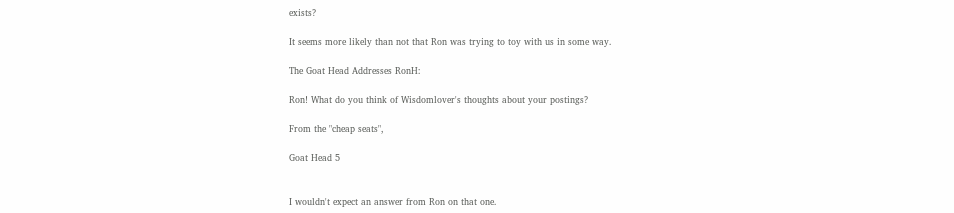exists?

It seems more likely than not that Ron was trying to toy with us in some way.

The Goat Head Addresses RonH:

Ron! What do you think of Wisdomlover's thoughts about your postings?

From the "cheap seats",

Goat Head 5


I wouldn't expect an answer from Ron on that one.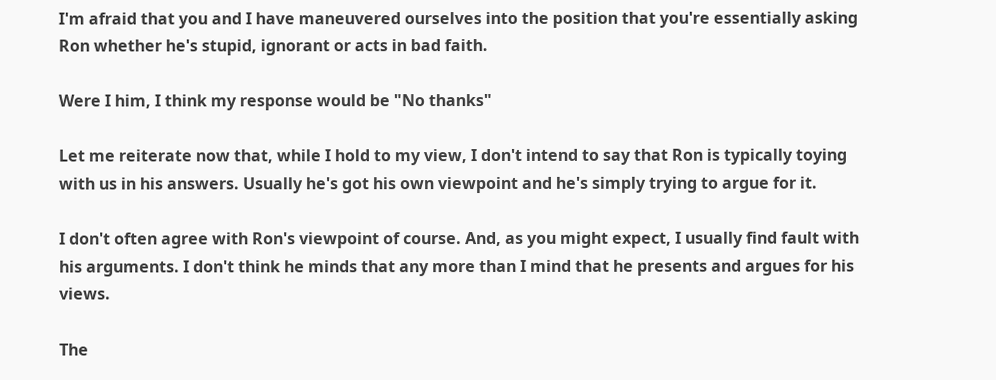I'm afraid that you and I have maneuvered ourselves into the position that you're essentially asking Ron whether he's stupid, ignorant or acts in bad faith.

Were I him, I think my response would be "No thanks"

Let me reiterate now that, while I hold to my view, I don't intend to say that Ron is typically toying with us in his answers. Usually he's got his own viewpoint and he's simply trying to argue for it.

I don't often agree with Ron's viewpoint of course. And, as you might expect, I usually find fault with his arguments. I don't think he minds that any more than I mind that he presents and argues for his views.

The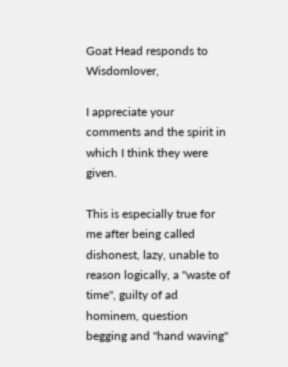Goat Head responds to Wisdomlover,

I appreciate your comments and the spirit in which I think they were given.

This is especially true for me after being called dishonest, lazy, unable to reason logically, a "waste of time", guilty of ad hominem, question begging and "hand waving"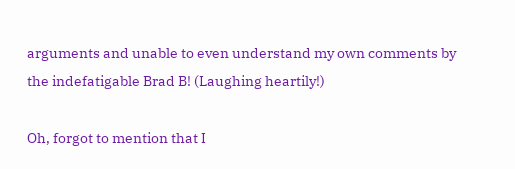arguments and unable to even understand my own comments by the indefatigable Brad B! (Laughing heartily!)

Oh, forgot to mention that I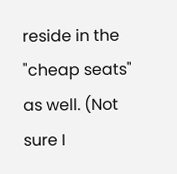reside in the "cheap seats" as well. (Not sure I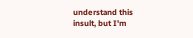understand this insult, but I'm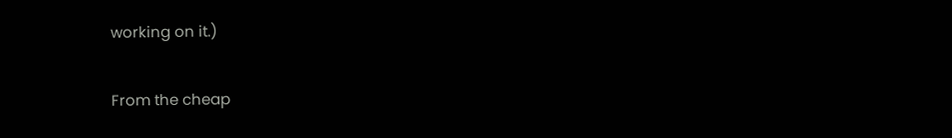working on it.)

From the cheap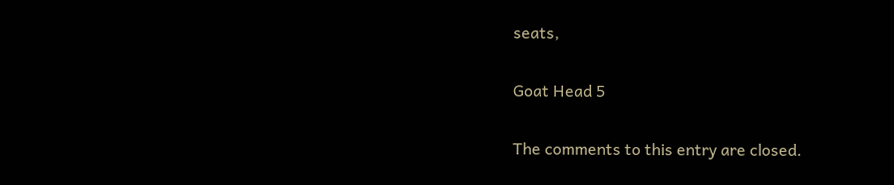seats,

Goat Head 5

The comments to this entry are closed.